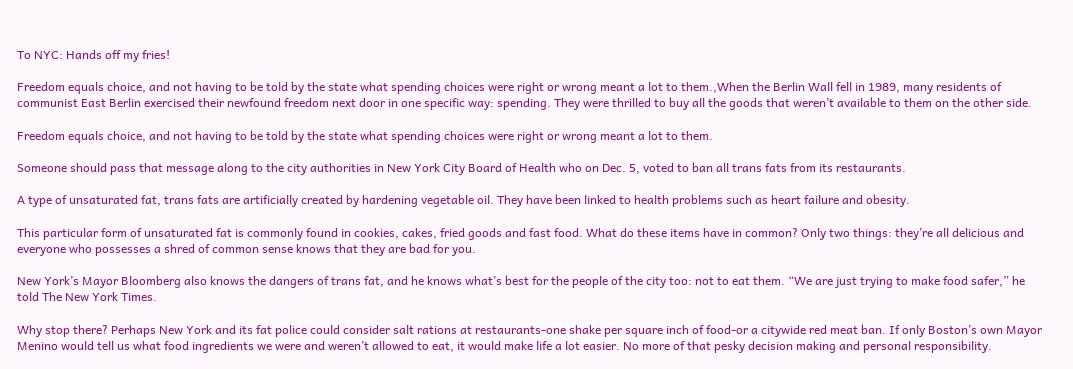To NYC: Hands off my fries!

Freedom equals choice, and not having to be told by the state what spending choices were right or wrong meant a lot to them.,When the Berlin Wall fell in 1989, many residents of communist East Berlin exercised their newfound freedom next door in one specific way: spending. They were thrilled to buy all the goods that weren’t available to them on the other side.

Freedom equals choice, and not having to be told by the state what spending choices were right or wrong meant a lot to them.

Someone should pass that message along to the city authorities in New York City Board of Health who on Dec. 5, voted to ban all trans fats from its restaurants.

A type of unsaturated fat, trans fats are artificially created by hardening vegetable oil. They have been linked to health problems such as heart failure and obesity.

This particular form of unsaturated fat is commonly found in cookies, cakes, fried goods and fast food. What do these items have in common? Only two things: they’re all delicious and everyone who possesses a shred of common sense knows that they are bad for you.

New York’s Mayor Bloomberg also knows the dangers of trans fat, and he knows what’s best for the people of the city too: not to eat them. “We are just trying to make food safer,” he told The New York Times.

Why stop there? Perhaps New York and its fat police could consider salt rations at restaurants-one shake per square inch of food-or a citywide red meat ban. If only Boston’s own Mayor Menino would tell us what food ingredients we were and weren’t allowed to eat, it would make life a lot easier. No more of that pesky decision making and personal responsibility.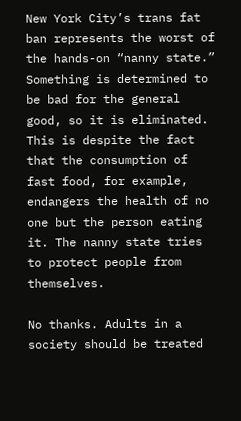New York City’s trans fat ban represents the worst of the hands-on “nanny state.” Something is determined to be bad for the general good, so it is eliminated. This is despite the fact that the consumption of fast food, for example, endangers the health of no one but the person eating it. The nanny state tries to protect people from themselves.

No thanks. Adults in a society should be treated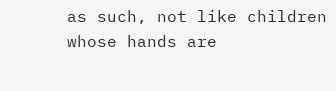as such, not like children whose hands are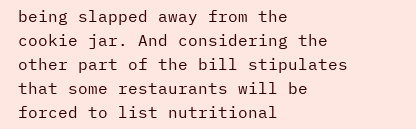being slapped away from the cookie jar. And considering the other part of the bill stipulates that some restaurants will be forced to list nutritional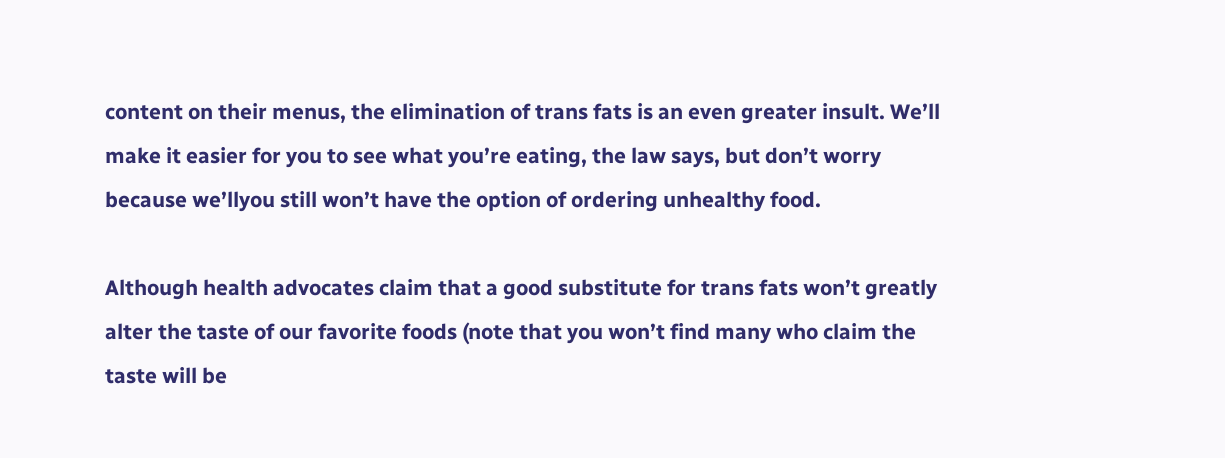content on their menus, the elimination of trans fats is an even greater insult. We’ll make it easier for you to see what you’re eating, the law says, but don’t worry because we’llyou still won’t have the option of ordering unhealthy food.

Although health advocates claim that a good substitute for trans fats won’t greatly alter the taste of our favorite foods (note that you won’t find many who claim the taste will be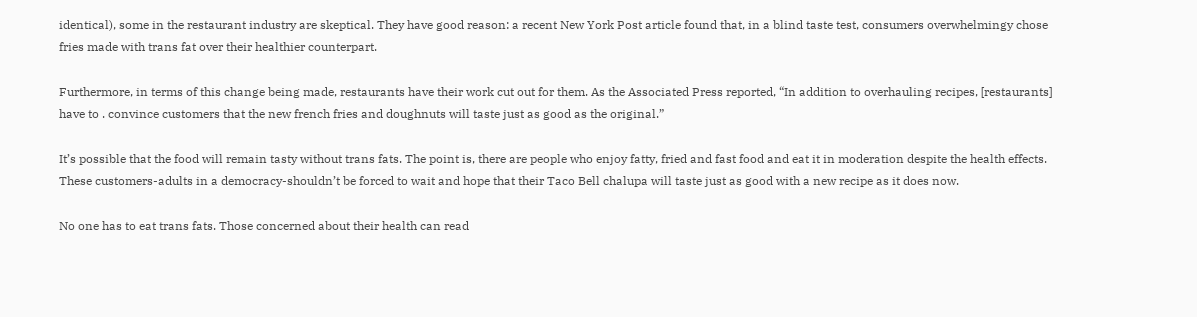identical), some in the restaurant industry are skeptical. They have good reason: a recent New York Post article found that, in a blind taste test, consumers overwhelmingy chose fries made with trans fat over their healthier counterpart.

Furthermore, in terms of this change being made, restaurants have their work cut out for them. As the Associated Press reported, “In addition to overhauling recipes, [restaurants] have to . convince customers that the new french fries and doughnuts will taste just as good as the original.”

It’s possible that the food will remain tasty without trans fats. The point is, there are people who enjoy fatty, fried and fast food and eat it in moderation despite the health effects. These customers-adults in a democracy-shouldn’t be forced to wait and hope that their Taco Bell chalupa will taste just as good with a new recipe as it does now.

No one has to eat trans fats. Those concerned about their health can read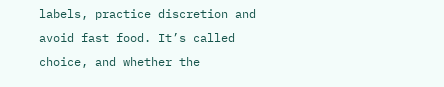labels, practice discretion and avoid fast food. It’s called choice, and whether the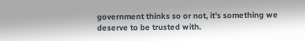government thinks so or not, it’s something we deserve to be trusted with.